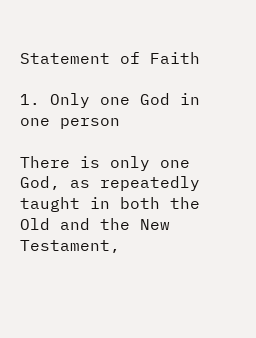Statement of Faith

1. Only one God in one person

There is only one God, as repeatedly taught in both the Old and the New Testament,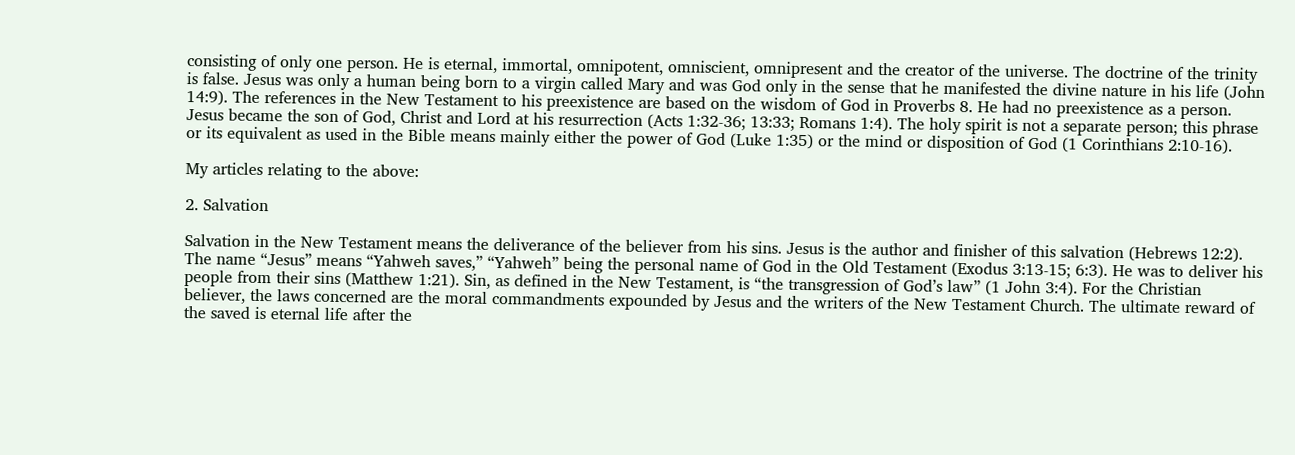consisting of only one person. He is eternal, immortal, omnipotent, omniscient, omnipresent and the creator of the universe. The doctrine of the trinity is false. Jesus was only a human being born to a virgin called Mary and was God only in the sense that he manifested the divine nature in his life (John 14:9). The references in the New Testament to his preexistence are based on the wisdom of God in Proverbs 8. He had no preexistence as a person. Jesus became the son of God, Christ and Lord at his resurrection (Acts 1:32-36; 13:33; Romans 1:4). The holy spirit is not a separate person; this phrase or its equivalent as used in the Bible means mainly either the power of God (Luke 1:35) or the mind or disposition of God (1 Corinthians 2:10-16).

My articles relating to the above:

2. Salvation

Salvation in the New Testament means the deliverance of the believer from his sins. Jesus is the author and finisher of this salvation (Hebrews 12:2). The name “Jesus” means “Yahweh saves,” “Yahweh” being the personal name of God in the Old Testament (Exodus 3:13-15; 6:3). He was to deliver his people from their sins (Matthew 1:21). Sin, as defined in the New Testament, is “the transgression of God’s law” (1 John 3:4). For the Christian believer, the laws concerned are the moral commandments expounded by Jesus and the writers of the New Testament Church. The ultimate reward of the saved is eternal life after the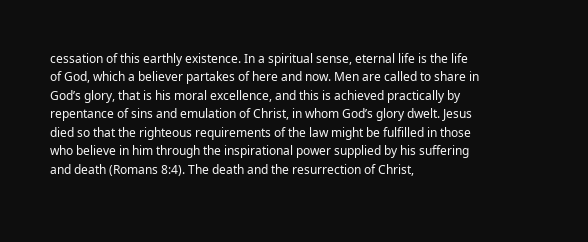cessation of this earthly existence. In a spiritual sense, eternal life is the life of God, which a believer partakes of here and now. Men are called to share in God’s glory, that is his moral excellence, and this is achieved practically by repentance of sins and emulation of Christ, in whom God’s glory dwelt. Jesus died so that the righteous requirements of the law might be fulfilled in those who believe in him through the inspirational power supplied by his suffering and death (Romans 8:4). The death and the resurrection of Christ,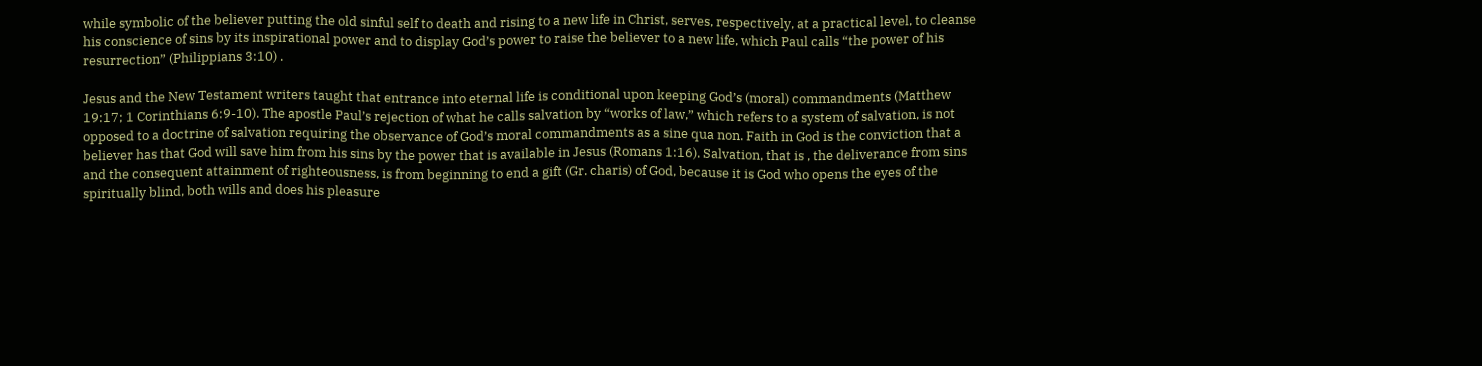while symbolic of the believer putting the old sinful self to death and rising to a new life in Christ, serves, respectively, at a practical level, to cleanse his conscience of sins by its inspirational power and to display God’s power to raise the believer to a new life, which Paul calls “the power of his resurrection” (Philippians 3:10) .

Jesus and the New Testament writers taught that entrance into eternal life is conditional upon keeping God’s (moral) commandments (Matthew 19:17; 1 Corinthians 6:9-10). The apostle Paul’s rejection of what he calls salvation by “works of law,” which refers to a system of salvation, is not opposed to a doctrine of salvation requiring the observance of God’s moral commandments as a sine qua non. Faith in God is the conviction that a believer has that God will save him from his sins by the power that is available in Jesus (Romans 1:16). Salvation, that is , the deliverance from sins and the consequent attainment of righteousness, is from beginning to end a gift (Gr. charis) of God, because it is God who opens the eyes of the spiritually blind, both wills and does his pleasure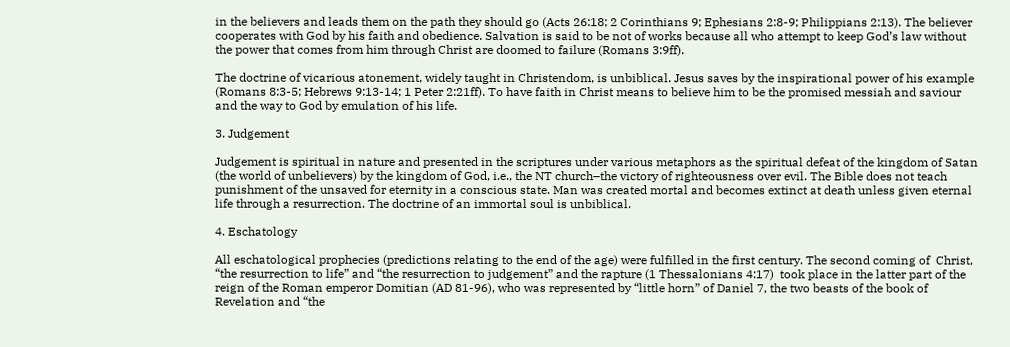in the believers and leads them on the path they should go (Acts 26:18; 2 Corinthians 9; Ephesians 2:8-9; Philippians 2:13). The believer cooperates with God by his faith and obedience. Salvation is said to be not of works because all who attempt to keep God’s law without the power that comes from him through Christ are doomed to failure (Romans 3:9ff).

The doctrine of vicarious atonement, widely taught in Christendom, is unbiblical. Jesus saves by the inspirational power of his example (Romans 8:3-5; Hebrews 9:13-14; 1 Peter 2:21ff). To have faith in Christ means to believe him to be the promised messiah and saviour and the way to God by emulation of his life.

3. Judgement

Judgement is spiritual in nature and presented in the scriptures under various metaphors as the spiritual defeat of the kingdom of Satan (the world of unbelievers) by the kingdom of God, i.e., the NT church–the victory of righteousness over evil. The Bible does not teach punishment of the unsaved for eternity in a conscious state. Man was created mortal and becomes extinct at death unless given eternal life through a resurrection. The doctrine of an immortal soul is unbiblical.

4. Eschatology

All eschatological prophecies (predictions relating to the end of the age) were fulfilled in the first century. The second coming of  Christ,  “the resurrection to life” and “the resurrection to judgement” and the rapture (1 Thessalonians 4:17)  took place in the latter part of the reign of the Roman emperor Domitian (AD 81-96), who was represented by “little horn” of Daniel 7, the two beasts of the book of Revelation and “the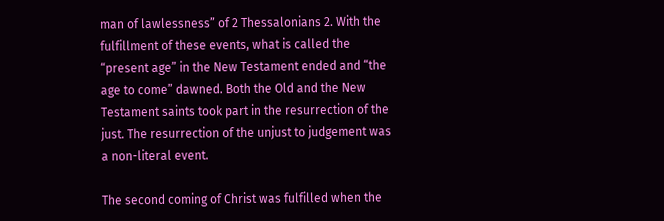man of lawlessness” of 2 Thessalonians 2. With the fulfillment of these events, what is called the “present age” in the New Testament ended and “the age to come” dawned. Both the Old and the New Testament saints took part in the resurrection of the just. The resurrection of the unjust to judgement was a non-literal event.

The second coming of Christ was fulfilled when the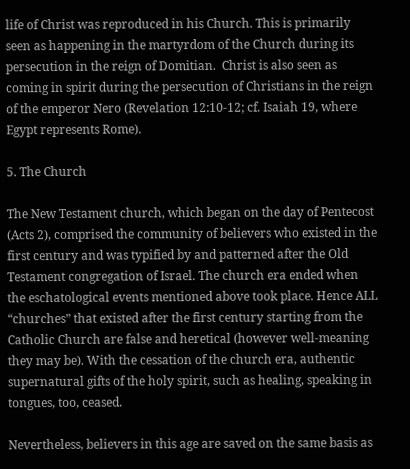life of Christ was reproduced in his Church. This is primarily seen as happening in the martyrdom of the Church during its persecution in the reign of Domitian.  Christ is also seen as coming in spirit during the persecution of Christians in the reign of the emperor Nero (Revelation 12:10-12; cf. Isaiah 19, where Egypt represents Rome).

5. The Church

The New Testament church, which began on the day of Pentecost (Acts 2), comprised the community of believers who existed in the first century and was typified by and patterned after the Old Testament congregation of Israel. The church era ended when the eschatological events mentioned above took place. Hence ALL “churches” that existed after the first century starting from the Catholic Church are false and heretical (however well-meaning they may be). With the cessation of the church era, authentic supernatural gifts of the holy spirit, such as healing, speaking in tongues, too, ceased.

Nevertheless, believers in this age are saved on the same basis as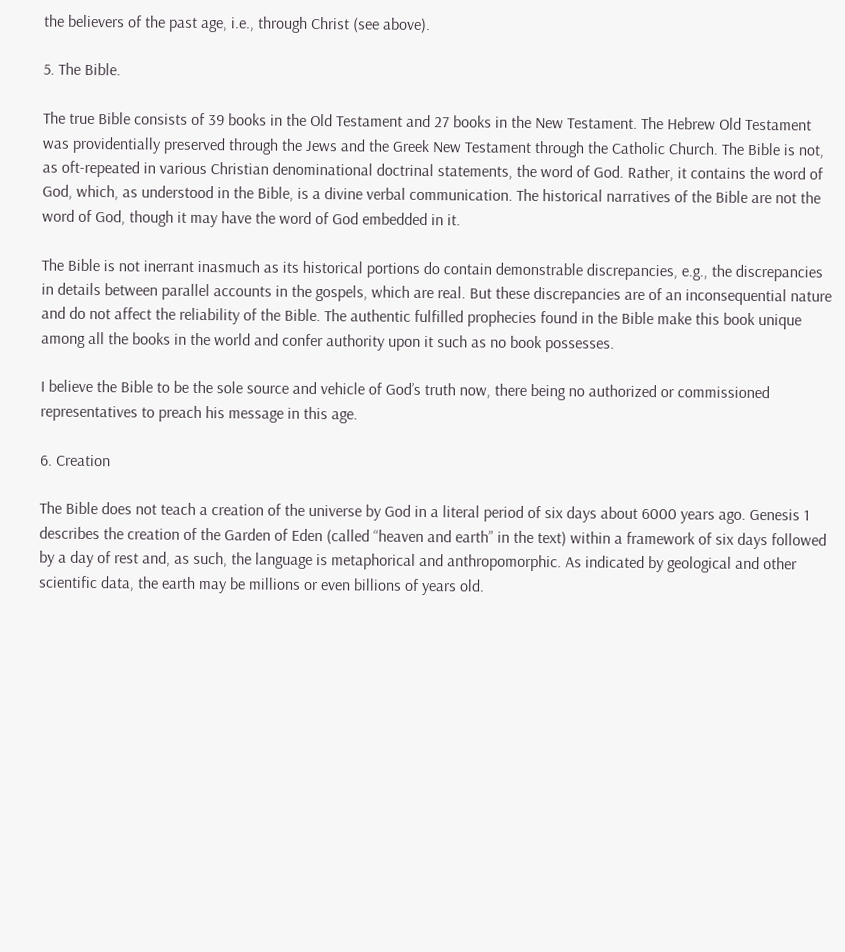the believers of the past age, i.e., through Christ (see above).

5. The Bible.

The true Bible consists of 39 books in the Old Testament and 27 books in the New Testament. The Hebrew Old Testament was providentially preserved through the Jews and the Greek New Testament through the Catholic Church. The Bible is not, as oft-repeated in various Christian denominational doctrinal statements, the word of God. Rather, it contains the word of God, which, as understood in the Bible, is a divine verbal communication. The historical narratives of the Bible are not the word of God, though it may have the word of God embedded in it.

The Bible is not inerrant inasmuch as its historical portions do contain demonstrable discrepancies, e.g., the discrepancies in details between parallel accounts in the gospels, which are real. But these discrepancies are of an inconsequential nature and do not affect the reliability of the Bible. The authentic fulfilled prophecies found in the Bible make this book unique among all the books in the world and confer authority upon it such as no book possesses.

I believe the Bible to be the sole source and vehicle of God’s truth now, there being no authorized or commissioned representatives to preach his message in this age.

6. Creation

The Bible does not teach a creation of the universe by God in a literal period of six days about 6000 years ago. Genesis 1 describes the creation of the Garden of Eden (called “heaven and earth” in the text) within a framework of six days followed by a day of rest and, as such, the language is metaphorical and anthropomorphic. As indicated by geological and other scientific data, the earth may be millions or even billions of years old.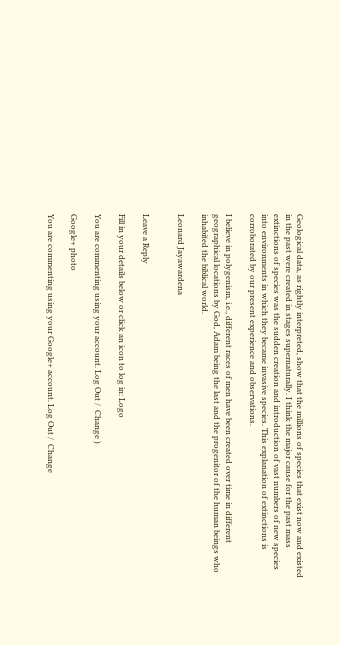Geological data, as rightly interpreted, show that the millions of species that exist now and existed in the past were created in stages supernaturally. I think the major cause for the past mass extinctions of species was the sudden creation and introduction of vast numbers of new species into environments in which they became invasive species. This explanation of extinctions is corroborated by our present experience and observations.

I believe in polygenism, i.e., different races of men have been created over time in different geographical locations by God, Adam being the last and the progenitor of the human beings who inhabited the biblical world.

Leonard Jayawardena


Leave a Reply

Fill in your details below or click an icon to log in: Logo

You are commenting using your account. Log Out /  Change )

Google+ photo

You are commenting using your Google+ account. Log Out /  Change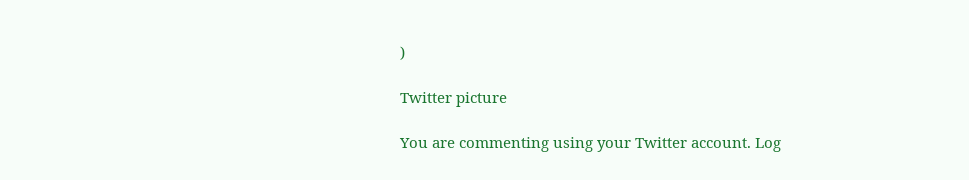)

Twitter picture

You are commenting using your Twitter account. Log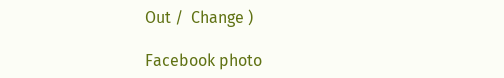Out /  Change )

Facebook photo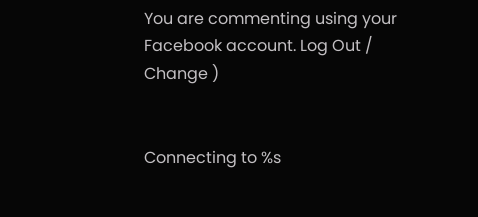You are commenting using your Facebook account. Log Out /  Change )


Connecting to %s